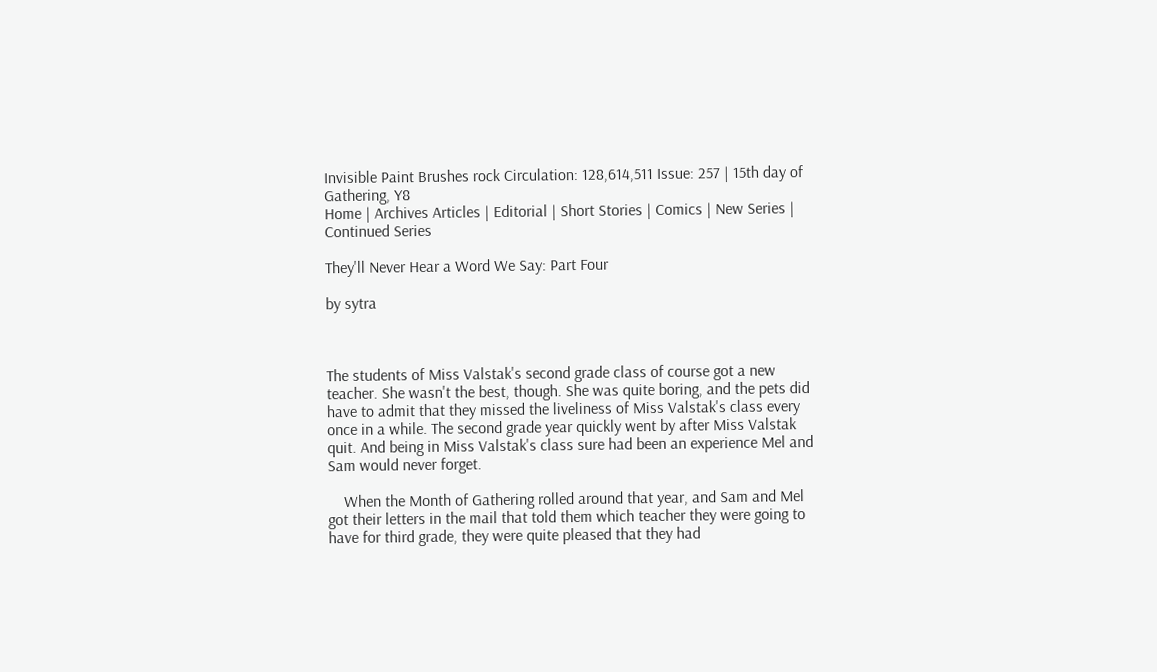Invisible Paint Brushes rock Circulation: 128,614,511 Issue: 257 | 15th day of Gathering, Y8
Home | Archives Articles | Editorial | Short Stories | Comics | New Series | Continued Series

They'll Never Hear a Word We Say: Part Four

by sytra



The students of Miss Valstak's second grade class of course got a new teacher. She wasn't the best, though. She was quite boring, and the pets did have to admit that they missed the liveliness of Miss Valstak's class every once in a while. The second grade year quickly went by after Miss Valstak quit. And being in Miss Valstak's class sure had been an experience Mel and Sam would never forget.

    When the Month of Gathering rolled around that year, and Sam and Mel got their letters in the mail that told them which teacher they were going to have for third grade, they were quite pleased that they had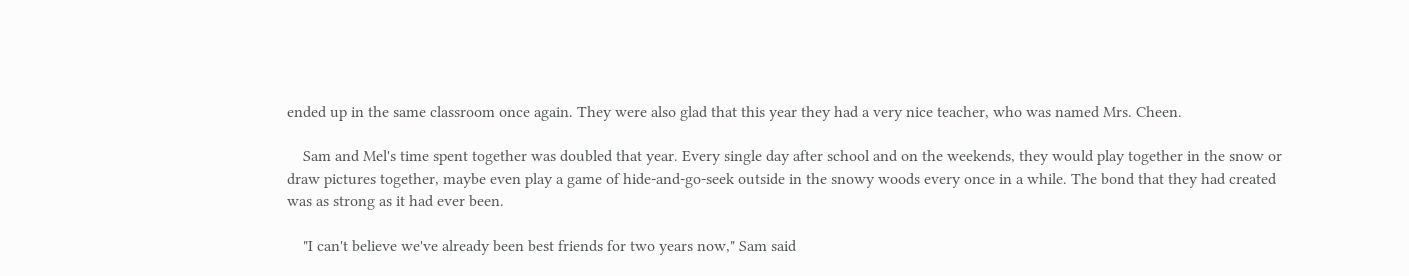ended up in the same classroom once again. They were also glad that this year they had a very nice teacher, who was named Mrs. Cheen.

    Sam and Mel's time spent together was doubled that year. Every single day after school and on the weekends, they would play together in the snow or draw pictures together, maybe even play a game of hide-and-go-seek outside in the snowy woods every once in a while. The bond that they had created was as strong as it had ever been.

    "I can't believe we've already been best friends for two years now," Sam said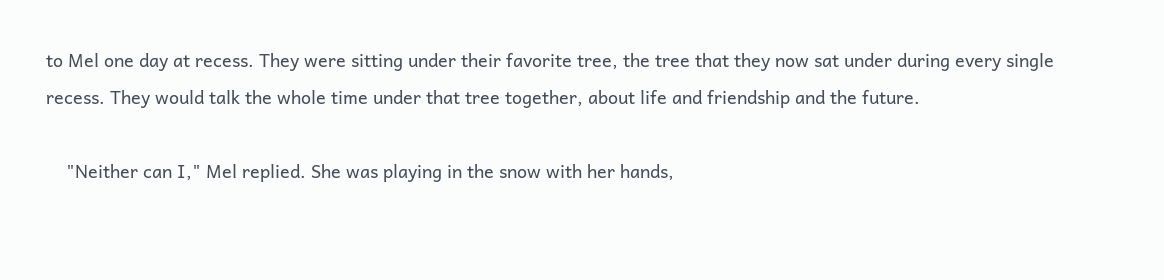to Mel one day at recess. They were sitting under their favorite tree, the tree that they now sat under during every single recess. They would talk the whole time under that tree together, about life and friendship and the future.

    "Neither can I," Mel replied. She was playing in the snow with her hands,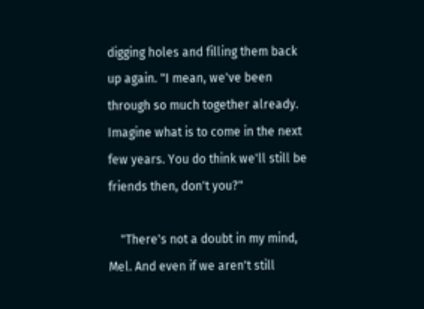digging holes and filling them back up again. "I mean, we've been through so much together already. Imagine what is to come in the next few years. You do think we'll still be friends then, don't you?"

    "There's not a doubt in my mind, Mel. And even if we aren't still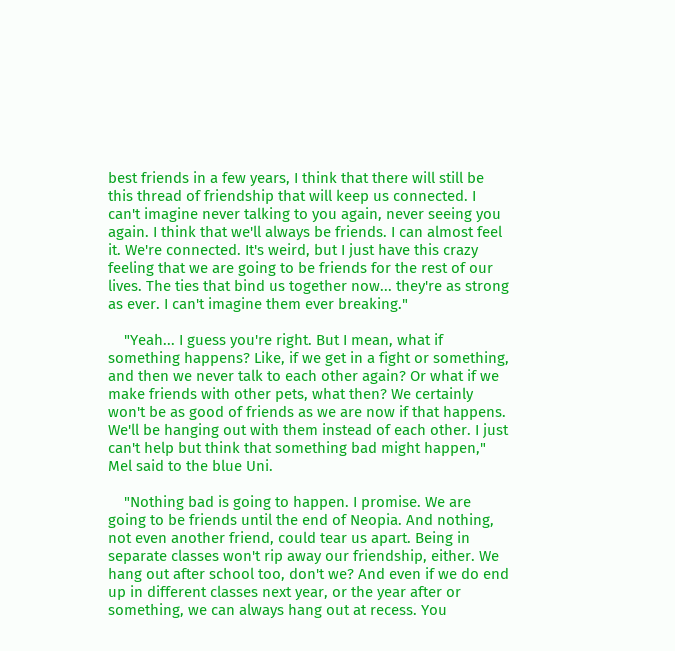best friends in a few years, I think that there will still be this thread of friendship that will keep us connected. I can't imagine never talking to you again, never seeing you again. I think that we'll always be friends. I can almost feel it. We're connected. It's weird, but I just have this crazy feeling that we are going to be friends for the rest of our lives. The ties that bind us together now... they're as strong as ever. I can't imagine them ever breaking."

    "Yeah... I guess you're right. But I mean, what if something happens? Like, if we get in a fight or something, and then we never talk to each other again? Or what if we make friends with other pets, what then? We certainly won't be as good of friends as we are now if that happens. We'll be hanging out with them instead of each other. I just can't help but think that something bad might happen," Mel said to the blue Uni.

    "Nothing bad is going to happen. I promise. We are going to be friends until the end of Neopia. And nothing, not even another friend, could tear us apart. Being in separate classes won't rip away our friendship, either. We hang out after school too, don't we? And even if we do end up in different classes next year, or the year after or something, we can always hang out at recess. You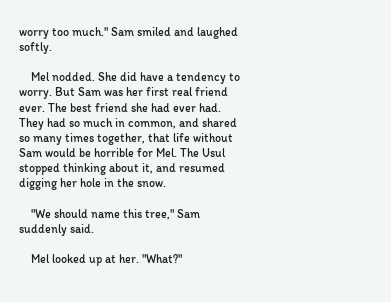worry too much." Sam smiled and laughed softly.

    Mel nodded. She did have a tendency to worry. But Sam was her first real friend ever. The best friend she had ever had. They had so much in common, and shared so many times together, that life without Sam would be horrible for Mel. The Usul stopped thinking about it, and resumed digging her hole in the snow.

    "We should name this tree," Sam suddenly said.

    Mel looked up at her. "What?"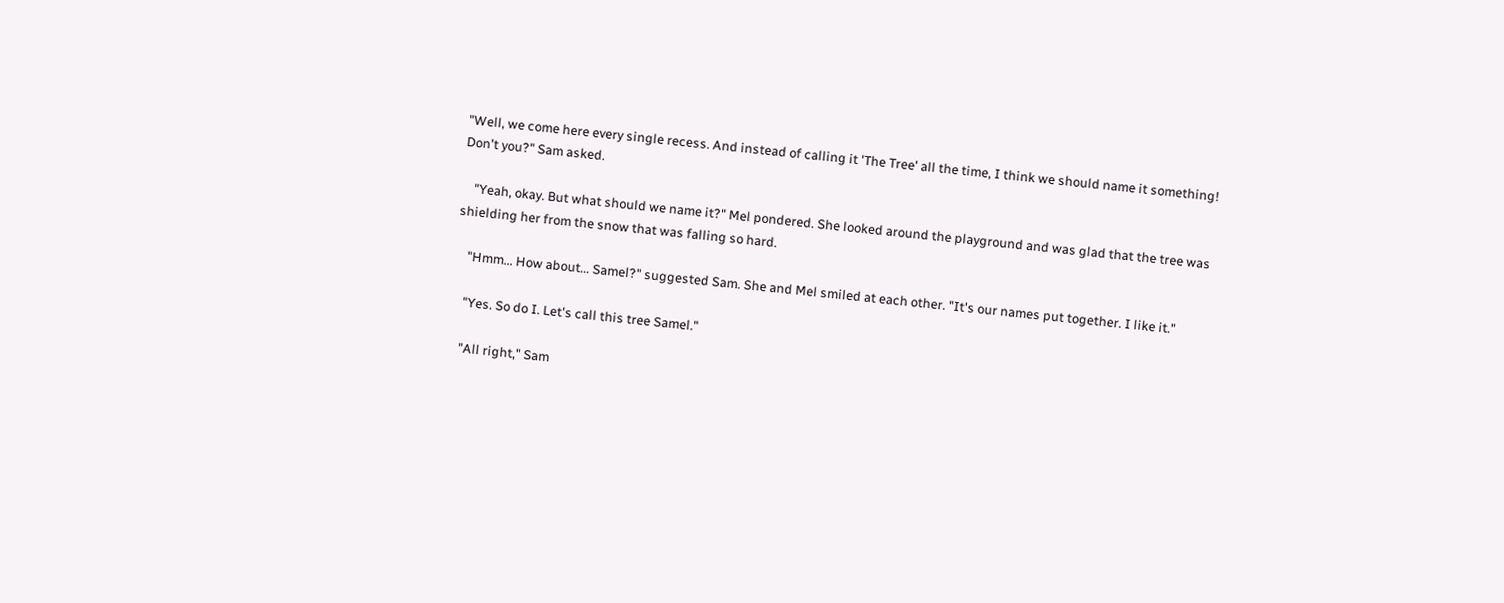"Well, we come here every single recess. And instead of calling it 'The Tree' all the time, I think we should name it something! Don't you?" Sam asked.

    "Yeah, okay. But what should we name it?" Mel pondered. She looked around the playground and was glad that the tree was shielding her from the snow that was falling so hard.

    "Hmm... How about... Samel?" suggested Sam. She and Mel smiled at each other. "It's our names put together. I like it."

    "Yes. So do I. Let's call this tree Samel."

    "All right," Sam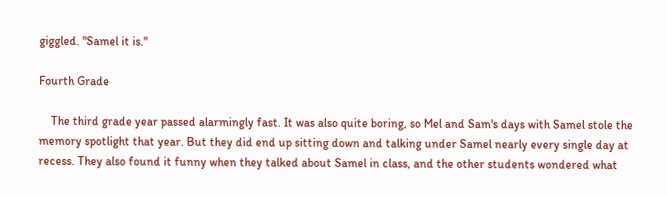giggled. "Samel it is."

Fourth Grade

    The third grade year passed alarmingly fast. It was also quite boring, so Mel and Sam's days with Samel stole the memory spotlight that year. But they did end up sitting down and talking under Samel nearly every single day at recess. They also found it funny when they talked about Samel in class, and the other students wondered what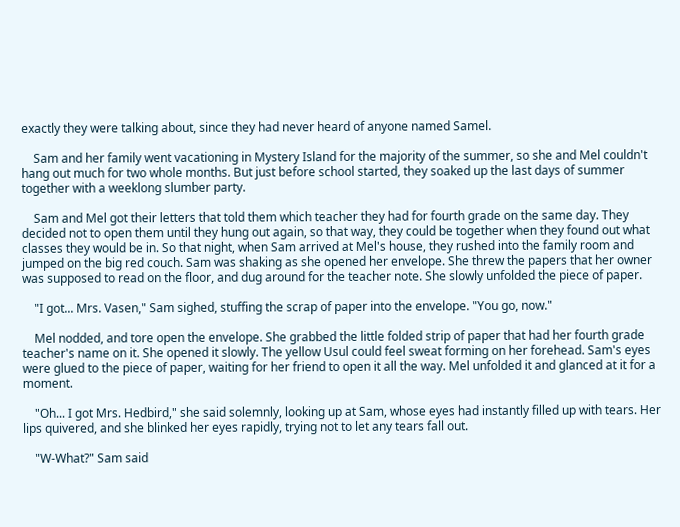exactly they were talking about, since they had never heard of anyone named Samel.

    Sam and her family went vacationing in Mystery Island for the majority of the summer, so she and Mel couldn't hang out much for two whole months. But just before school started, they soaked up the last days of summer together with a weeklong slumber party.

    Sam and Mel got their letters that told them which teacher they had for fourth grade on the same day. They decided not to open them until they hung out again, so that way, they could be together when they found out what classes they would be in. So that night, when Sam arrived at Mel's house, they rushed into the family room and jumped on the big red couch. Sam was shaking as she opened her envelope. She threw the papers that her owner was supposed to read on the floor, and dug around for the teacher note. She slowly unfolded the piece of paper.

    "I got... Mrs. Vasen," Sam sighed, stuffing the scrap of paper into the envelope. "You go, now."

    Mel nodded, and tore open the envelope. She grabbed the little folded strip of paper that had her fourth grade teacher's name on it. She opened it slowly. The yellow Usul could feel sweat forming on her forehead. Sam's eyes were glued to the piece of paper, waiting for her friend to open it all the way. Mel unfolded it and glanced at it for a moment.

    "Oh... I got Mrs. Hedbird," she said solemnly, looking up at Sam, whose eyes had instantly filled up with tears. Her lips quivered, and she blinked her eyes rapidly, trying not to let any tears fall out.

    "W-What?" Sam said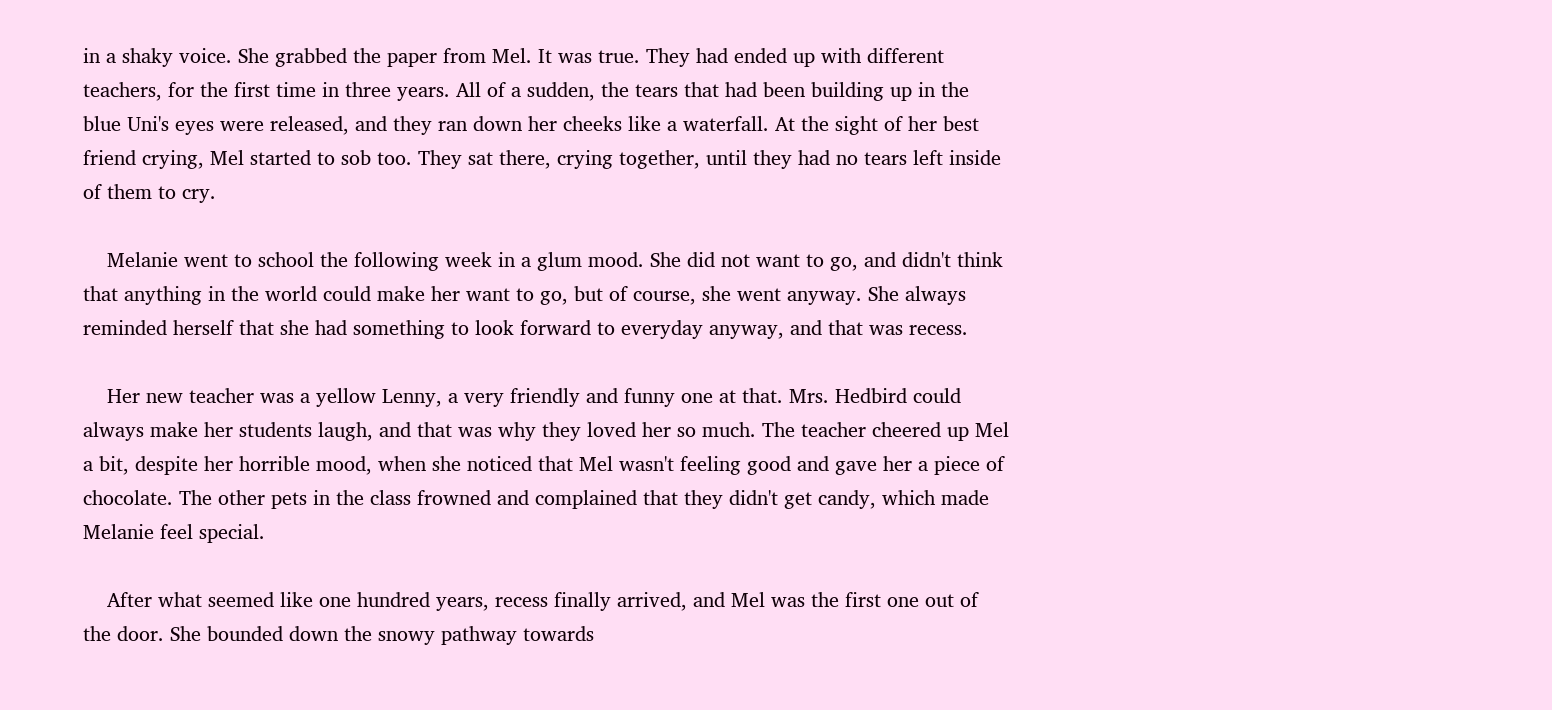in a shaky voice. She grabbed the paper from Mel. It was true. They had ended up with different teachers, for the first time in three years. All of a sudden, the tears that had been building up in the blue Uni's eyes were released, and they ran down her cheeks like a waterfall. At the sight of her best friend crying, Mel started to sob too. They sat there, crying together, until they had no tears left inside of them to cry.

    Melanie went to school the following week in a glum mood. She did not want to go, and didn't think that anything in the world could make her want to go, but of course, she went anyway. She always reminded herself that she had something to look forward to everyday anyway, and that was recess.

    Her new teacher was a yellow Lenny, a very friendly and funny one at that. Mrs. Hedbird could always make her students laugh, and that was why they loved her so much. The teacher cheered up Mel a bit, despite her horrible mood, when she noticed that Mel wasn't feeling good and gave her a piece of chocolate. The other pets in the class frowned and complained that they didn't get candy, which made Melanie feel special.

    After what seemed like one hundred years, recess finally arrived, and Mel was the first one out of the door. She bounded down the snowy pathway towards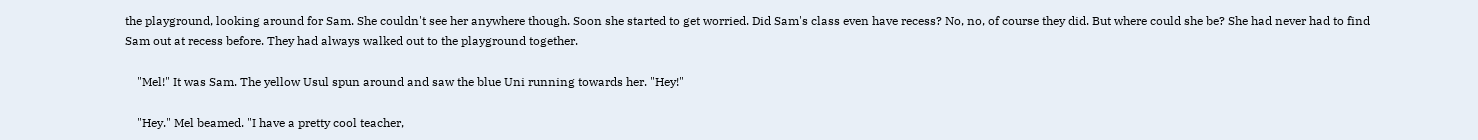the playground, looking around for Sam. She couldn't see her anywhere though. Soon she started to get worried. Did Sam's class even have recess? No, no, of course they did. But where could she be? She had never had to find Sam out at recess before. They had always walked out to the playground together.

    "Mel!" It was Sam. The yellow Usul spun around and saw the blue Uni running towards her. "Hey!"

    "Hey." Mel beamed. "I have a pretty cool teacher,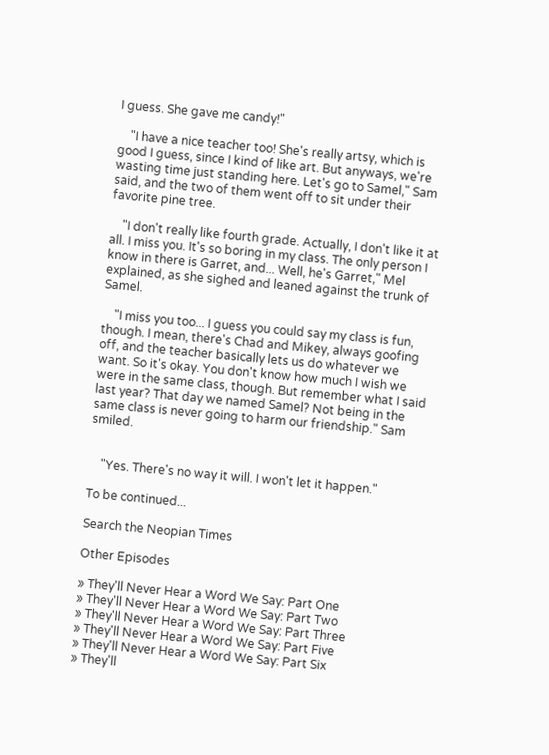I guess. She gave me candy!"

    "I have a nice teacher too! She's really artsy, which is good I guess, since I kind of like art. But anyways, we're wasting time just standing here. Let's go to Samel," Sam said, and the two of them went off to sit under their favorite pine tree.

    "I don't really like fourth grade. Actually, I don't like it at all. I miss you. It's so boring in my class. The only person I know in there is Garret, and... Well, he's Garret," Mel explained, as she sighed and leaned against the trunk of Samel.

    "I miss you too... I guess you could say my class is fun, though. I mean, there's Chad and Mikey, always goofing off, and the teacher basically lets us do whatever we want. So it's okay. You don't know how much I wish we were in the same class, though. But remember what I said last year? That day we named Samel? Not being in the same class is never going to harm our friendship." Sam smiled.


    "Yes. There's no way it will. I won't let it happen."

To be continued...

Search the Neopian Times

Other Episodes

» They'll Never Hear a Word We Say: Part One
» They'll Never Hear a Word We Say: Part Two
» They'll Never Hear a Word We Say: Part Three
» They'll Never Hear a Word We Say: Part Five
» They'll Never Hear a Word We Say: Part Six
» They'll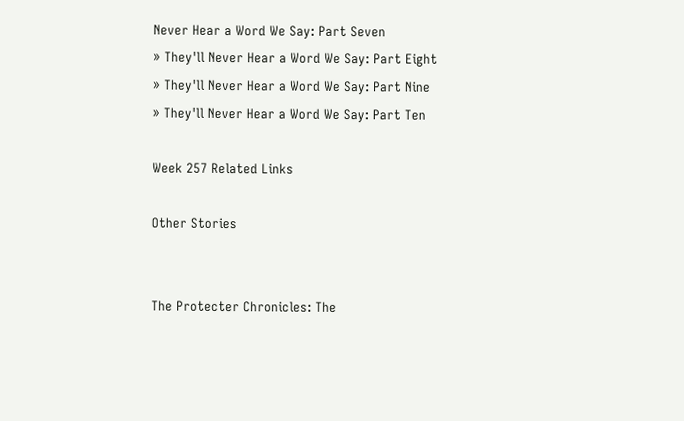Never Hear a Word We Say: Part Seven
» They'll Never Hear a Word We Say: Part Eight
» They'll Never Hear a Word We Say: Part Nine
» They'll Never Hear a Word We Say: Part Ten

Week 257 Related Links

Other Stories


The Protecter Chronicles: The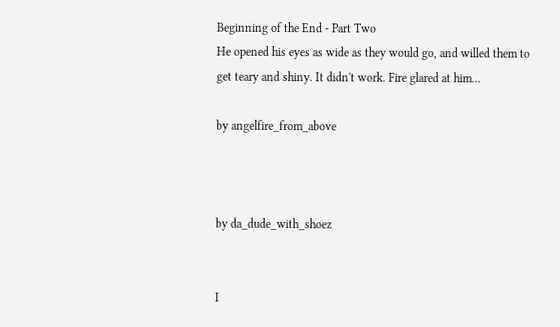Beginning of the End - Part Two
He opened his eyes as wide as they would go, and willed them to get teary and shiny. It didn't work. Fire glared at him...

by angelfire_from_above



by da_dude_with_shoez


I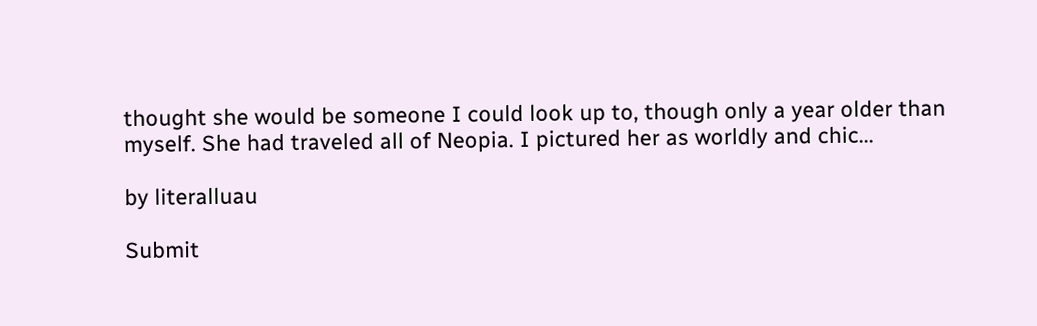thought she would be someone I could look up to, though only a year older than myself. She had traveled all of Neopia. I pictured her as worldly and chic...

by literalluau

Submit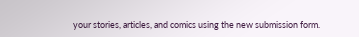your stories, articles, and comics using the new submission form.